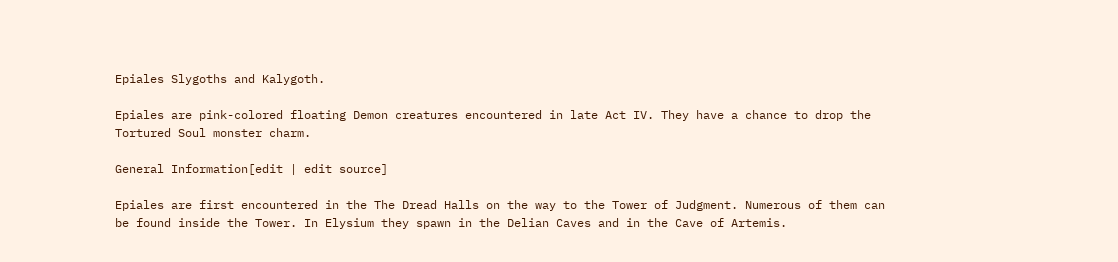Epiales Slygoths and Kalygoth.

Epiales are pink-colored floating Demon creatures encountered in late Act IV. They have a chance to drop the Tortured Soul monster charm.

General Information[edit | edit source]

Epiales are first encountered in the The Dread Halls on the way to the Tower of Judgment. Numerous of them can be found inside the Tower. In Elysium they spawn in the Delian Caves and in the Cave of Artemis.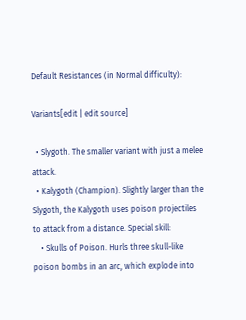Default Resistances (in Normal difficulty):

Variants[edit | edit source]

  • Slygoth. The smaller variant with just a melee attack.
  • Kalygoth (Champion). Slightly larger than the Slygoth, the Kalygoth uses poison projectiles to attack from a distance. Special skill:
    • Skulls of Poison. Hurls three skull-like poison bombs in an arc, which explode into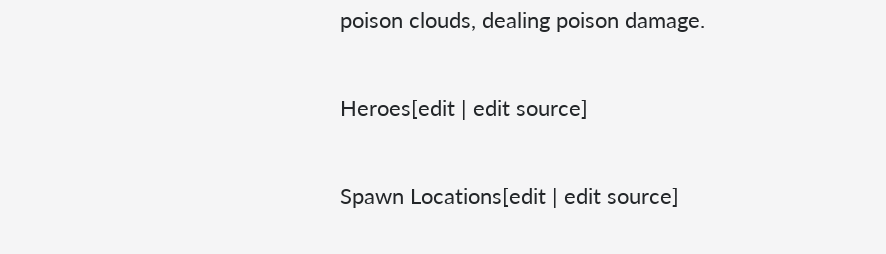poison clouds, dealing poison damage.

Heroes[edit | edit source]

Spawn Locations[edit | edit source]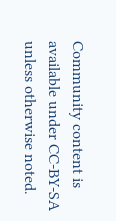Community content is available under CC-BY-SA unless otherwise noted.